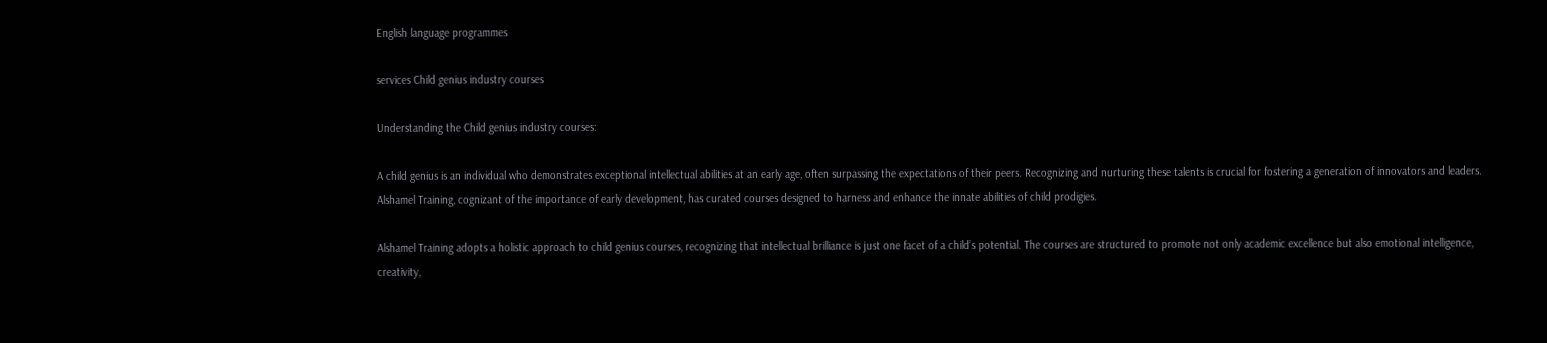English language programmes

services Child genius industry courses

Understanding the Child genius industry courses:

A child genius is an individual who demonstrates exceptional intellectual abilities at an early age, often surpassing the expectations of their peers. Recognizing and nurturing these talents is crucial for fostering a generation of innovators and leaders. Alshamel Training, cognizant of the importance of early development, has curated courses designed to harness and enhance the innate abilities of child prodigies.

Alshamel Training adopts a holistic approach to child genius courses, recognizing that intellectual brilliance is just one facet of a child’s potential. The courses are structured to promote not only academic excellence but also emotional intelligence, creativity,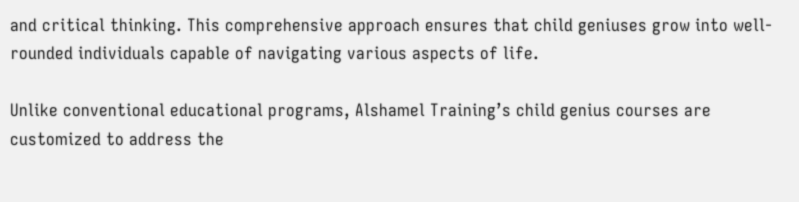and critical thinking. This comprehensive approach ensures that child geniuses grow into well-rounded individuals capable of navigating various aspects of life.

Unlike conventional educational programs, Alshamel Training’s child genius courses are customized to address the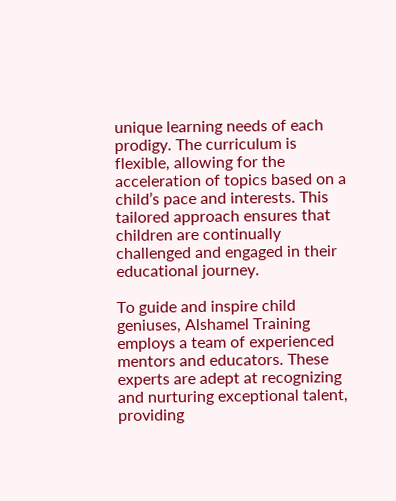unique learning needs of each prodigy. The curriculum is flexible, allowing for the acceleration of topics based on a child’s pace and interests. This tailored approach ensures that children are continually challenged and engaged in their educational journey.

To guide and inspire child geniuses, Alshamel Training employs a team of experienced mentors and educators. These experts are adept at recognizing and nurturing exceptional talent, providing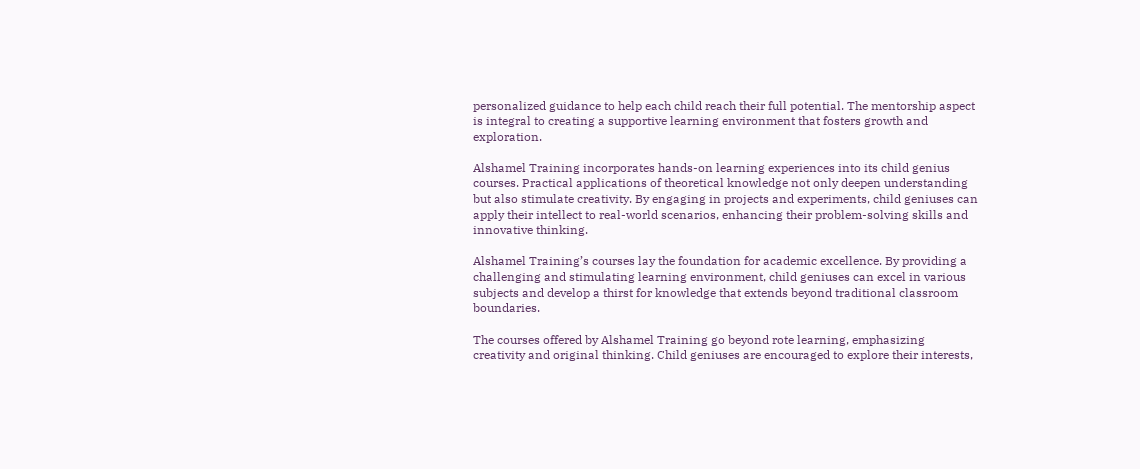personalized guidance to help each child reach their full potential. The mentorship aspect is integral to creating a supportive learning environment that fosters growth and exploration.

Alshamel Training incorporates hands-on learning experiences into its child genius courses. Practical applications of theoretical knowledge not only deepen understanding but also stimulate creativity. By engaging in projects and experiments, child geniuses can apply their intellect to real-world scenarios, enhancing their problem-solving skills and innovative thinking.

Alshamel Training’s courses lay the foundation for academic excellence. By providing a challenging and stimulating learning environment, child geniuses can excel in various subjects and develop a thirst for knowledge that extends beyond traditional classroom boundaries.

The courses offered by Alshamel Training go beyond rote learning, emphasizing creativity and original thinking. Child geniuses are encouraged to explore their interests,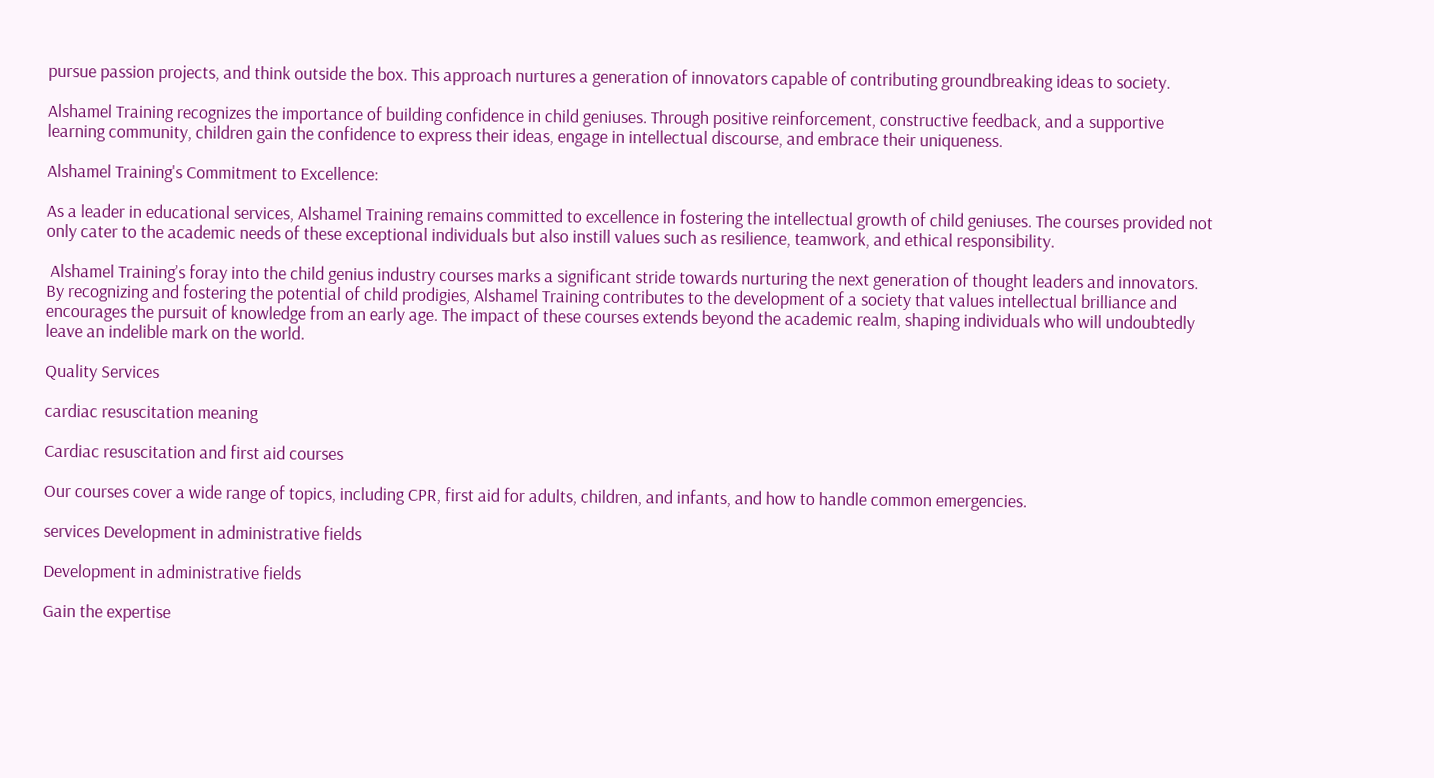pursue passion projects, and think outside the box. This approach nurtures a generation of innovators capable of contributing groundbreaking ideas to society.

Alshamel Training recognizes the importance of building confidence in child geniuses. Through positive reinforcement, constructive feedback, and a supportive learning community, children gain the confidence to express their ideas, engage in intellectual discourse, and embrace their uniqueness.

Alshamel Training's Commitment to Excellence:

As a leader in educational services, Alshamel Training remains committed to excellence in fostering the intellectual growth of child geniuses. The courses provided not only cater to the academic needs of these exceptional individuals but also instill values such as resilience, teamwork, and ethical responsibility.

 Alshamel Training’s foray into the child genius industry courses marks a significant stride towards nurturing the next generation of thought leaders and innovators. By recognizing and fostering the potential of child prodigies, Alshamel Training contributes to the development of a society that values intellectual brilliance and encourages the pursuit of knowledge from an early age. The impact of these courses extends beyond the academic realm, shaping individuals who will undoubtedly leave an indelible mark on the world.

Quality Services

cardiac resuscitation meaning

Cardiac resuscitation and first aid courses

Our courses cover a wide range of topics, including CPR, first aid for adults, children, and infants, and how to handle common emergencies.

services Development in administrative fields

Development in administrative fields

Gain the expertise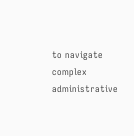to navigate complex administrative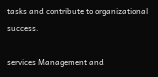tasks and contribute to organizational success.

services Management and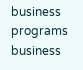business programs business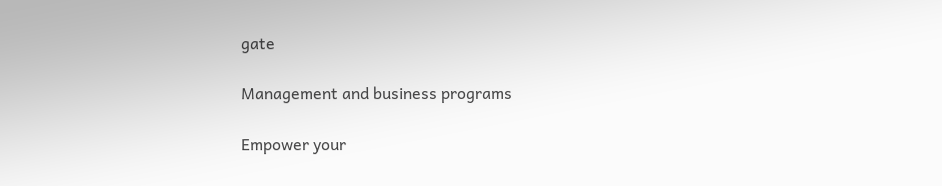gate

Management and business programs

Empower your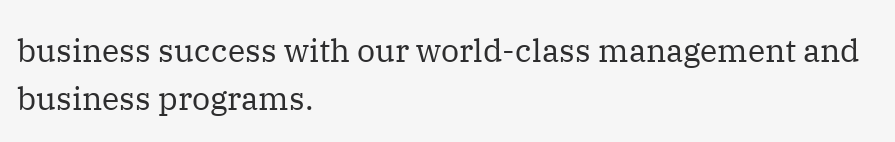business success with our world-class management and business programs.